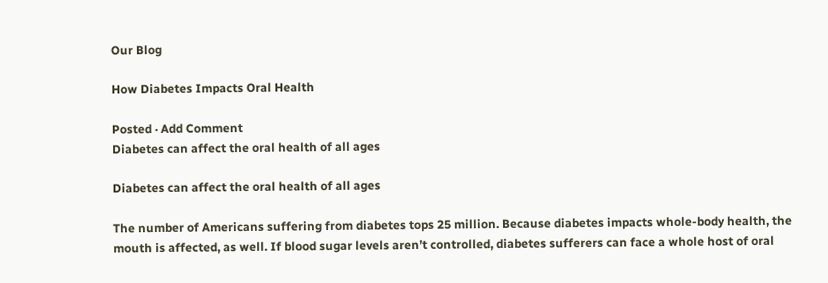Our Blog

How Diabetes Impacts Oral Health

Posted · Add Comment
Diabetes can affect the oral health of all ages

Diabetes can affect the oral health of all ages

The number of Americans suffering from diabetes tops 25 million. Because diabetes impacts whole-body health, the mouth is affected, as well. If blood sugar levels aren’t controlled, diabetes sufferers can face a whole host of oral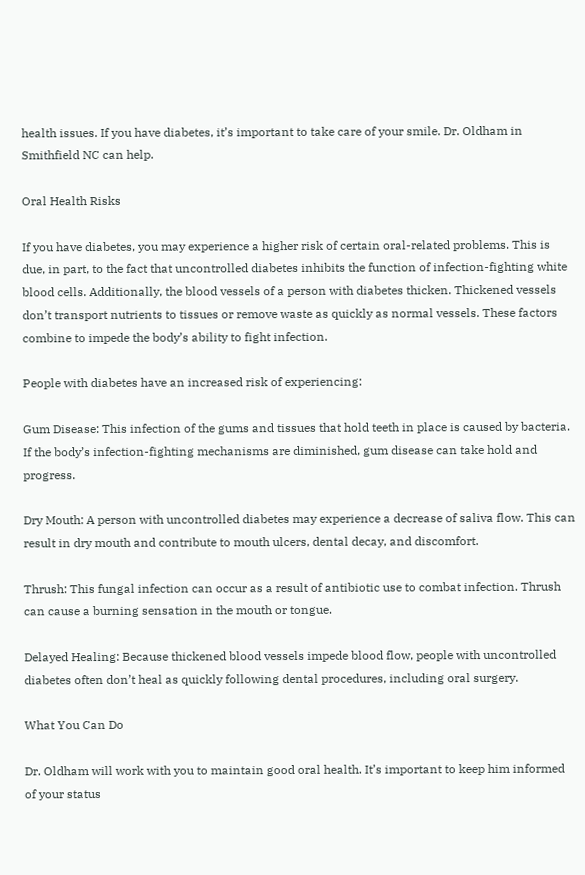health issues. If you have diabetes, it’s important to take care of your smile. Dr. Oldham in Smithfield NC can help.

Oral Health Risks

If you have diabetes, you may experience a higher risk of certain oral-related problems. This is due, in part, to the fact that uncontrolled diabetes inhibits the function of infection-fighting white blood cells. Additionally, the blood vessels of a person with diabetes thicken. Thickened vessels don’t transport nutrients to tissues or remove waste as quickly as normal vessels. These factors combine to impede the body’s ability to fight infection.

People with diabetes have an increased risk of experiencing:

Gum Disease: This infection of the gums and tissues that hold teeth in place is caused by bacteria. If the body’s infection-fighting mechanisms are diminished, gum disease can take hold and progress.

Dry Mouth: A person with uncontrolled diabetes may experience a decrease of saliva flow. This can result in dry mouth and contribute to mouth ulcers, dental decay, and discomfort.

Thrush: This fungal infection can occur as a result of antibiotic use to combat infection. Thrush can cause a burning sensation in the mouth or tongue.

Delayed Healing: Because thickened blood vessels impede blood flow, people with uncontrolled diabetes often don’t heal as quickly following dental procedures, including oral surgery.

What You Can Do

Dr. Oldham will work with you to maintain good oral health. It’s important to keep him informed of your status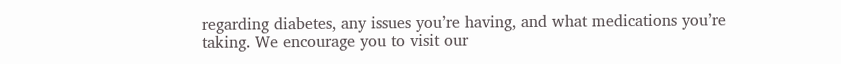regarding diabetes, any issues you’re having, and what medications you’re taking. We encourage you to visit our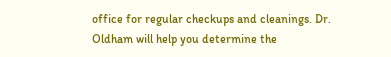office for regular checkups and cleanings. Dr. Oldham will help you determine the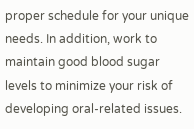proper schedule for your unique needs. In addition, work to maintain good blood sugar levels to minimize your risk of developing oral-related issues.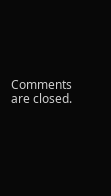Comments are closed.